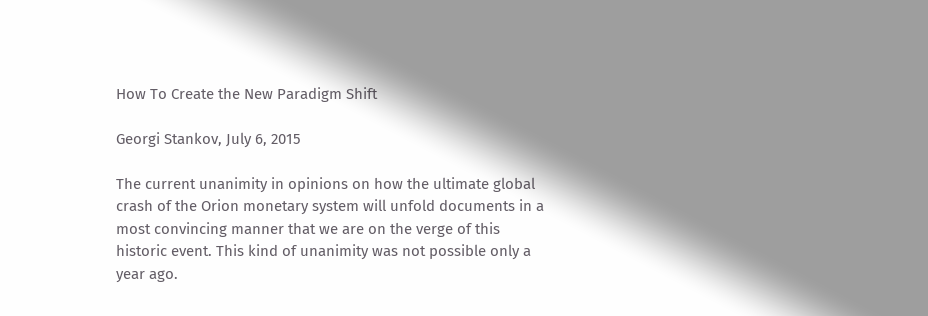How To Create the New Paradigm Shift

Georgi Stankov, July 6, 2015

The current unanimity in opinions on how the ultimate global crash of the Orion monetary system will unfold documents in a most convincing manner that we are on the verge of this historic event. This kind of unanimity was not possible only a year ago.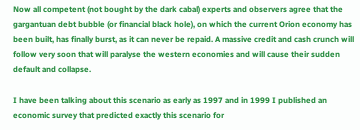Now all competent (not bought by the dark cabal) experts and observers agree that the gargantuan debt bubble (or financial black hole), on which the current Orion economy has been built, has finally burst, as it can never be repaid. A massive credit and cash crunch will follow very soon that will paralyse the western economies and will cause their sudden default and collapse.

I have been talking about this scenario as early as 1997 and in 1999 I published an economic survey that predicted exactly this scenario for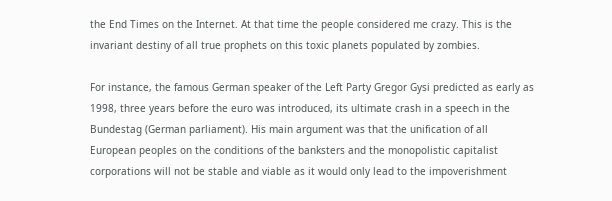the End Times on the Internet. At that time the people considered me crazy. This is the invariant destiny of all true prophets on this toxic planets populated by zombies.

For instance, the famous German speaker of the Left Party Gregor Gysi predicted as early as 1998, three years before the euro was introduced, its ultimate crash in a speech in the Bundestag (German parliament). His main argument was that the unification of all European peoples on the conditions of the banksters and the monopolistic capitalist corporations will not be stable and viable as it would only lead to the impoverishment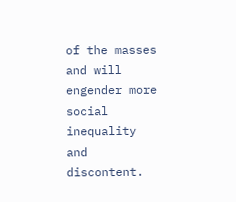of the masses and will engender more social inequality and discontent.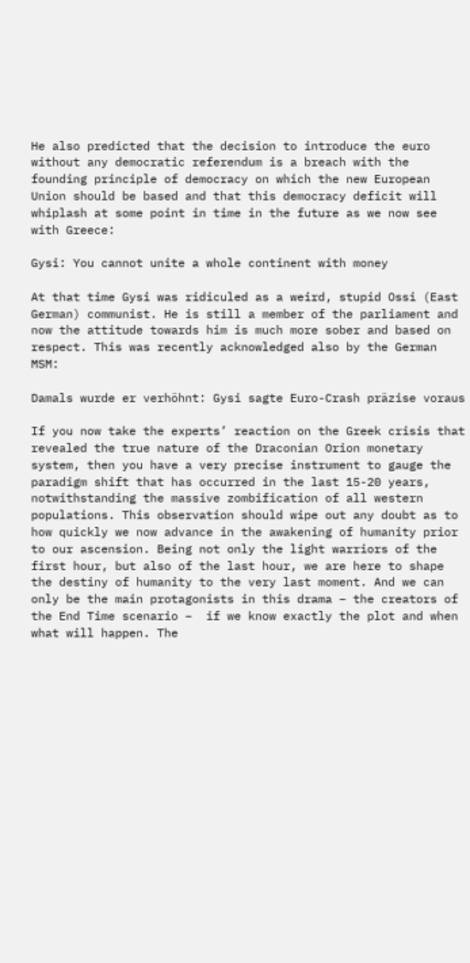He also predicted that the decision to introduce the euro without any democratic referendum is a breach with the founding principle of democracy on which the new European Union should be based and that this democracy deficit will whiplash at some point in time in the future as we now see with Greece:

Gysi: You cannot unite a whole continent with money

At that time Gysi was ridiculed as a weird, stupid Ossi (East German) communist. He is still a member of the parliament and now the attitude towards him is much more sober and based on respect. This was recently acknowledged also by the German MSM:

Damals wurde er verhöhnt: Gysi sagte Euro-Crash präzise voraus

If you now take the experts’ reaction on the Greek crisis that revealed the true nature of the Draconian Orion monetary system, then you have a very precise instrument to gauge the paradigm shift that has occurred in the last 15-20 years, notwithstanding the massive zombification of all western populations. This observation should wipe out any doubt as to how quickly we now advance in the awakening of humanity prior to our ascension. Being not only the light warriors of the first hour, but also of the last hour, we are here to shape the destiny of humanity to the very last moment. And we can only be the main protagonists in this drama – the creators of the End Time scenario –  if we know exactly the plot and when what will happen. The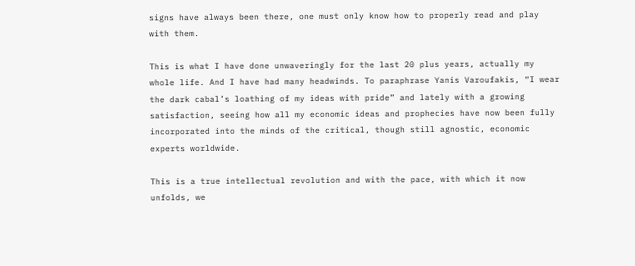signs have always been there, one must only know how to properly read and play with them.

This is what I have done unwaveringly for the last 20 plus years, actually my whole life. And I have had many headwinds. To paraphrase Yanis Varoufakis, “I wear the dark cabal’s loathing of my ideas with pride” and lately with a growing satisfaction, seeing how all my economic ideas and prophecies have now been fully incorporated into the minds of the critical, though still agnostic, economic experts worldwide.

This is a true intellectual revolution and with the pace, with which it now unfolds, we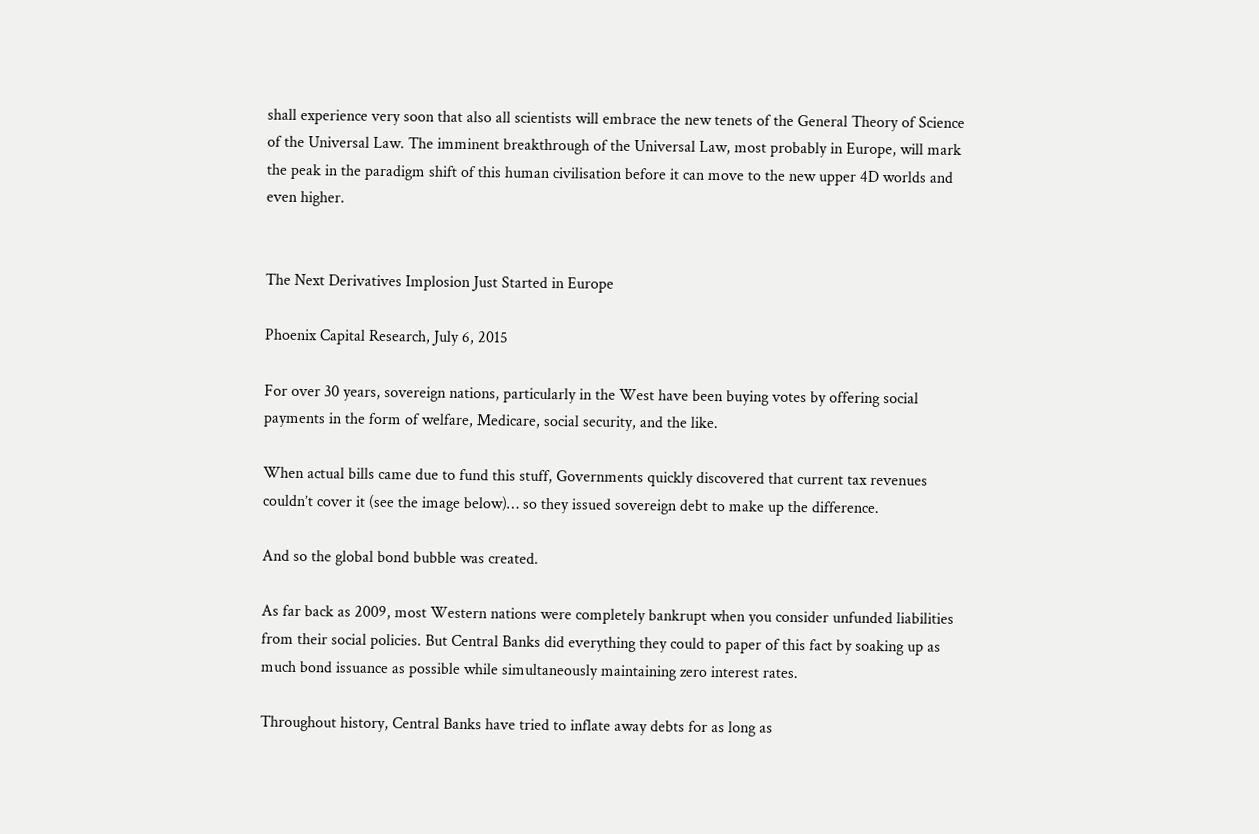shall experience very soon that also all scientists will embrace the new tenets of the General Theory of Science of the Universal Law. The imminent breakthrough of the Universal Law, most probably in Europe, will mark the peak in the paradigm shift of this human civilisation before it can move to the new upper 4D worlds and even higher.


The Next Derivatives Implosion Just Started in Europe

Phoenix Capital Research, July 6, 2015

For over 30 years, sovereign nations, particularly in the West have been buying votes by offering social payments in the form of welfare, Medicare, social security, and the like.

When actual bills came due to fund this stuff, Governments quickly discovered that current tax revenues couldn’t cover it (see the image below)… so they issued sovereign debt to make up the difference.

And so the global bond bubble was created.

As far back as 2009, most Western nations were completely bankrupt when you consider unfunded liabilities from their social policies. But Central Banks did everything they could to paper of this fact by soaking up as much bond issuance as possible while simultaneously maintaining zero interest rates.

Throughout history, Central Banks have tried to inflate away debts for as long as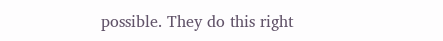possible. They do this right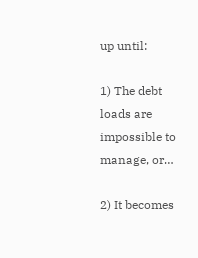up until:

1) The debt loads are impossible to manage, or…

2) It becomes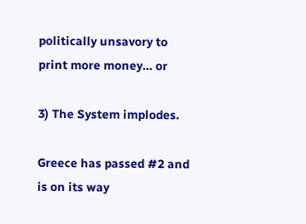politically unsavory to print more money… or

3) The System implodes.

Greece has passed #2 and is on its way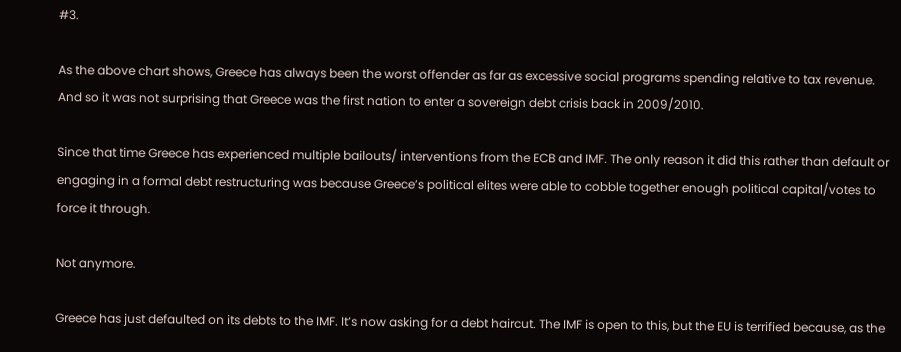#3.

As the above chart shows, Greece has always been the worst offender as far as excessive social programs spending relative to tax revenue. And so it was not surprising that Greece was the first nation to enter a sovereign debt crisis back in 2009/2010.

Since that time Greece has experienced multiple bailouts/ interventions from the ECB and IMF. The only reason it did this rather than default or engaging in a formal debt restructuring was because Greece’s political elites were able to cobble together enough political capital/votes to force it through.

Not anymore.

Greece has just defaulted on its debts to the IMF. It’s now asking for a debt haircut. The IMF is open to this, but the EU is terrified because, as the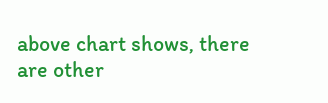above chart shows, there are other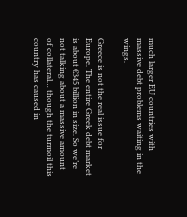much larger EU countries with massive debt problems waiting in the wings.

Greece is not the real issue for Europe. The entire Greek debt market is about €345 billion in size. So we’re not talking about a massive amount of collateral… though the turmoil this country has caused in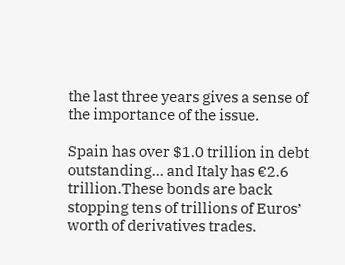the last three years gives a sense of the importance of the issue.

Spain has over $1.0 trillion in debt outstanding… and Italy has €2.6 trillion.These bonds are back stopping tens of trillions of Euros’ worth of derivatives trades.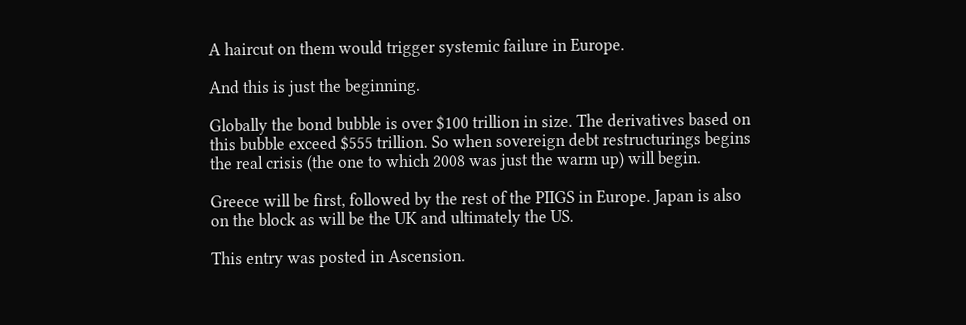A haircut on them would trigger systemic failure in Europe.

And this is just the beginning.

Globally the bond bubble is over $100 trillion in size. The derivatives based on this bubble exceed $555 trillion. So when sovereign debt restructurings begins the real crisis (the one to which 2008 was just the warm up) will begin.

Greece will be first, followed by the rest of the PIIGS in Europe. Japan is also on the block as will be the UK and ultimately the US.

This entry was posted in Ascension.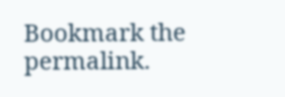Bookmark the permalink.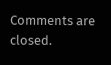Comments are closed.